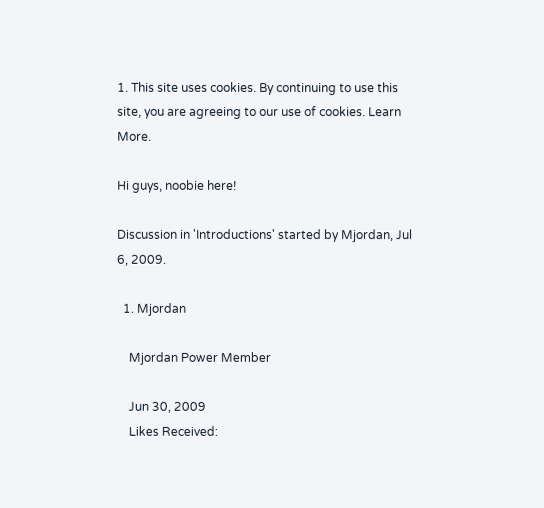1. This site uses cookies. By continuing to use this site, you are agreeing to our use of cookies. Learn More.

Hi guys, noobie here!

Discussion in 'Introductions' started by Mjordan, Jul 6, 2009.

  1. Mjordan

    Mjordan Power Member

    Jun 30, 2009
    Likes Received: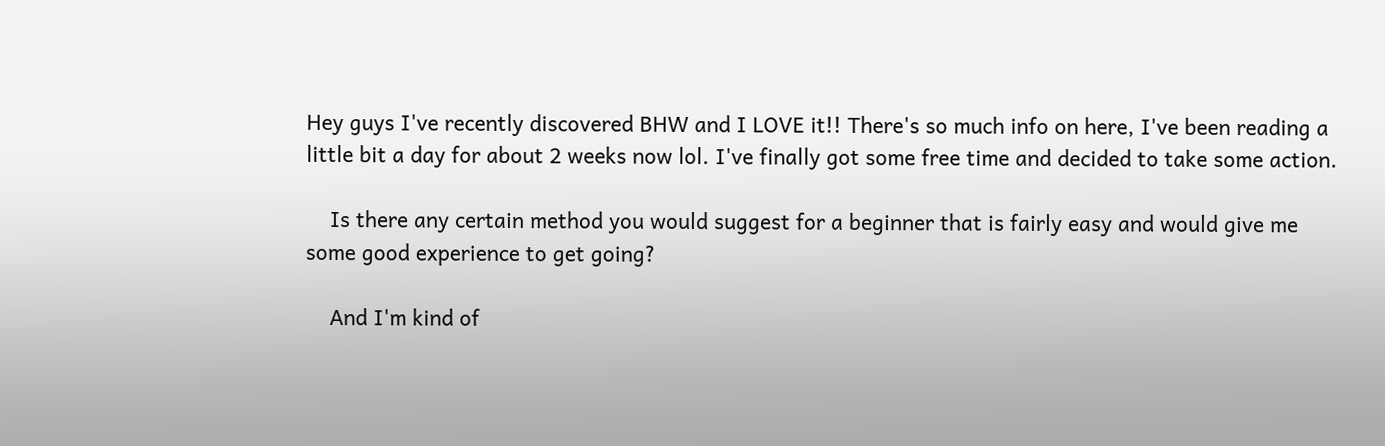Hey guys I've recently discovered BHW and I LOVE it!! There's so much info on here, I've been reading a little bit a day for about 2 weeks now lol. I've finally got some free time and decided to take some action.

    Is there any certain method you would suggest for a beginner that is fairly easy and would give me some good experience to get going?

    And I'm kind of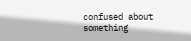confused about something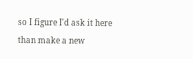so I figure I'd ask it here than make a new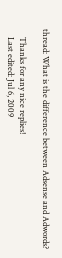thread: What is the difference between Adsense and Adwords?

    Thanks for any nice replies!
    Last edited: Jul 6, 2009